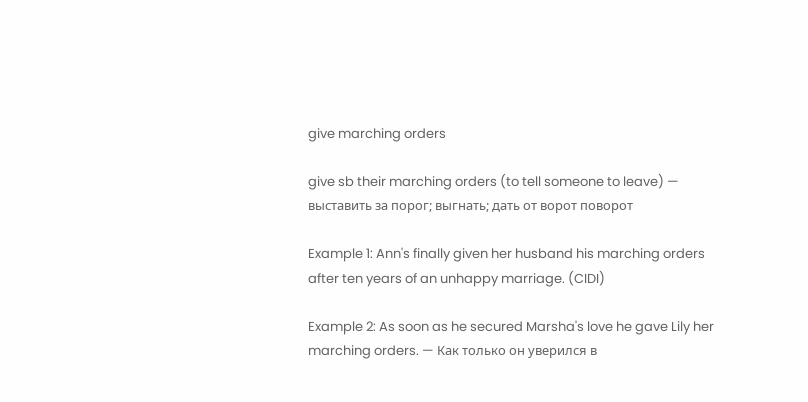give marching orders

give sb their marching orders (to tell someone to leave) — выставить за порог; выгнать; дать от ворот поворот

Example 1: Ann's finally given her husband his marching orders after ten years of an unhappy marriage. (CIDI)

Example 2: As soon as he secured Marsha's love he gave Lily her marching orders. — Как только он уверился в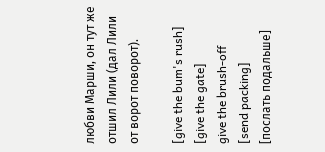любви Марши, он тут же отшил Лили (дал Лили от ворот поворот).

[give the bum's rush]
[give the gate]
give the brush-off
[send packing]
[послать подальше]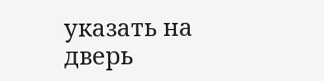указать на дверь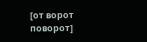[от ворот поворот]